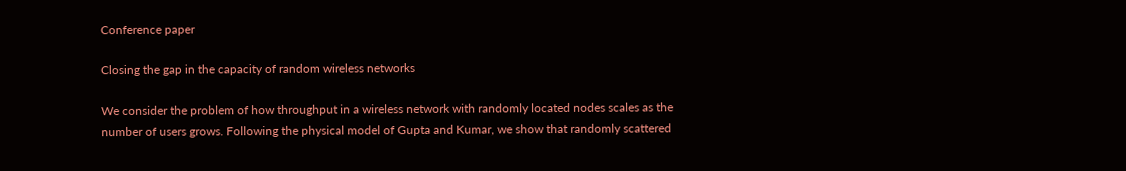Conference paper

Closing the gap in the capacity of random wireless networks

We consider the problem of how throughput in a wireless network with randomly located nodes scales as the number of users grows. Following the physical model of Gupta and Kumar, we show that randomly scattered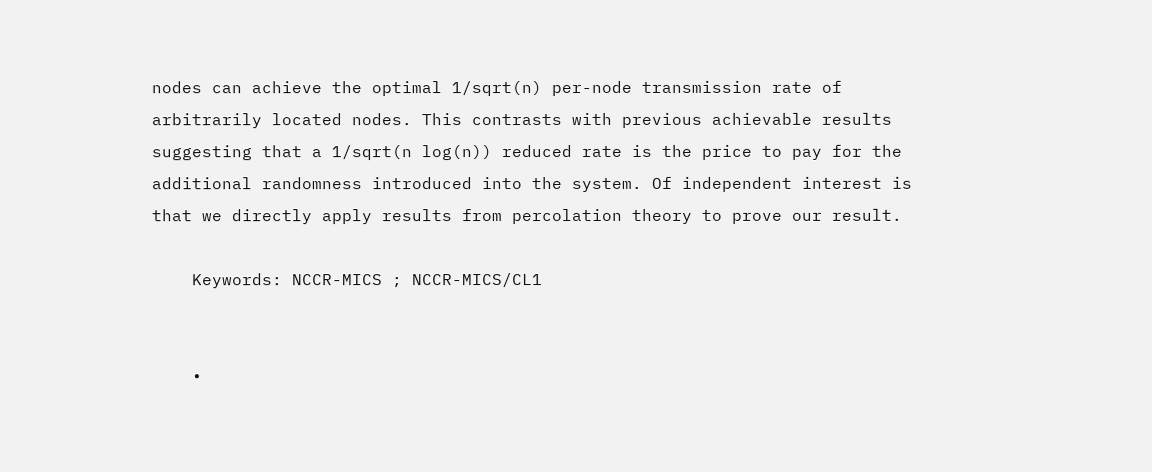nodes can achieve the optimal 1/sqrt(n) per-node transmission rate of arbitrarily located nodes. This contrasts with previous achievable results suggesting that a 1/sqrt(n log(n)) reduced rate is the price to pay for the additional randomness introduced into the system. Of independent interest is that we directly apply results from percolation theory to prove our result.

    Keywords: NCCR-MICS ; NCCR-MICS/CL1


    •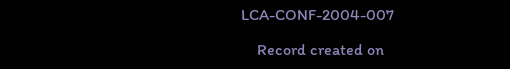LCA-CONF-2004-007

    Record created on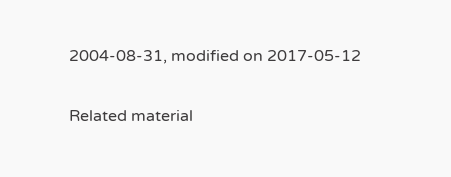2004-08-31, modified on 2017-05-12

Related material